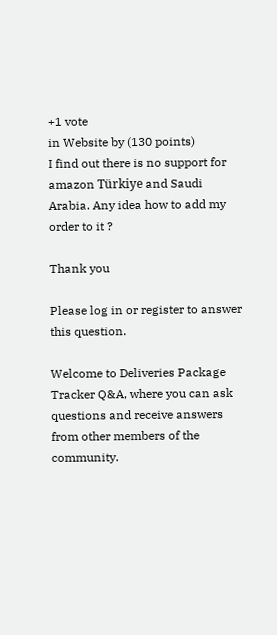+1 vote
in Website by (130 points)
I find out there is no support for amazon Türkiye and Saudi Arabia. Any idea how to add my order to it ?

Thank you

Please log in or register to answer this question.

Welcome to Deliveries Package Tracker Q&A, where you can ask questions and receive answers from other members of the community.